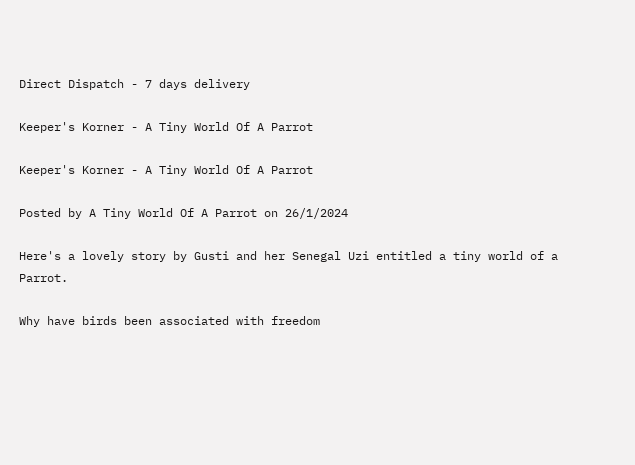Direct Dispatch - 7 days delivery

Keeper's Korner - A Tiny World Of A Parrot

Keeper's Korner - A Tiny World Of A Parrot

Posted by A Tiny World Of A Parrot on 26/1/2024

Here's a lovely story by Gusti and her Senegal Uzi entitled a tiny world of a Parrot.

Why have birds been associated with freedom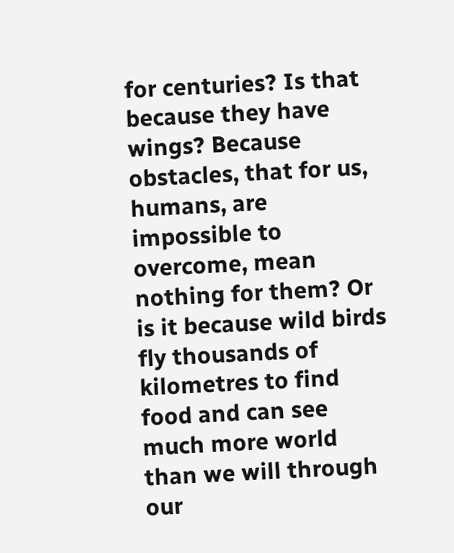for centuries? Is that because they have wings? Because obstacles, that for us, humans, are impossible to overcome, mean nothing for them? Or is it because wild birds fly thousands of kilometres to find food and can see much more world than we will through our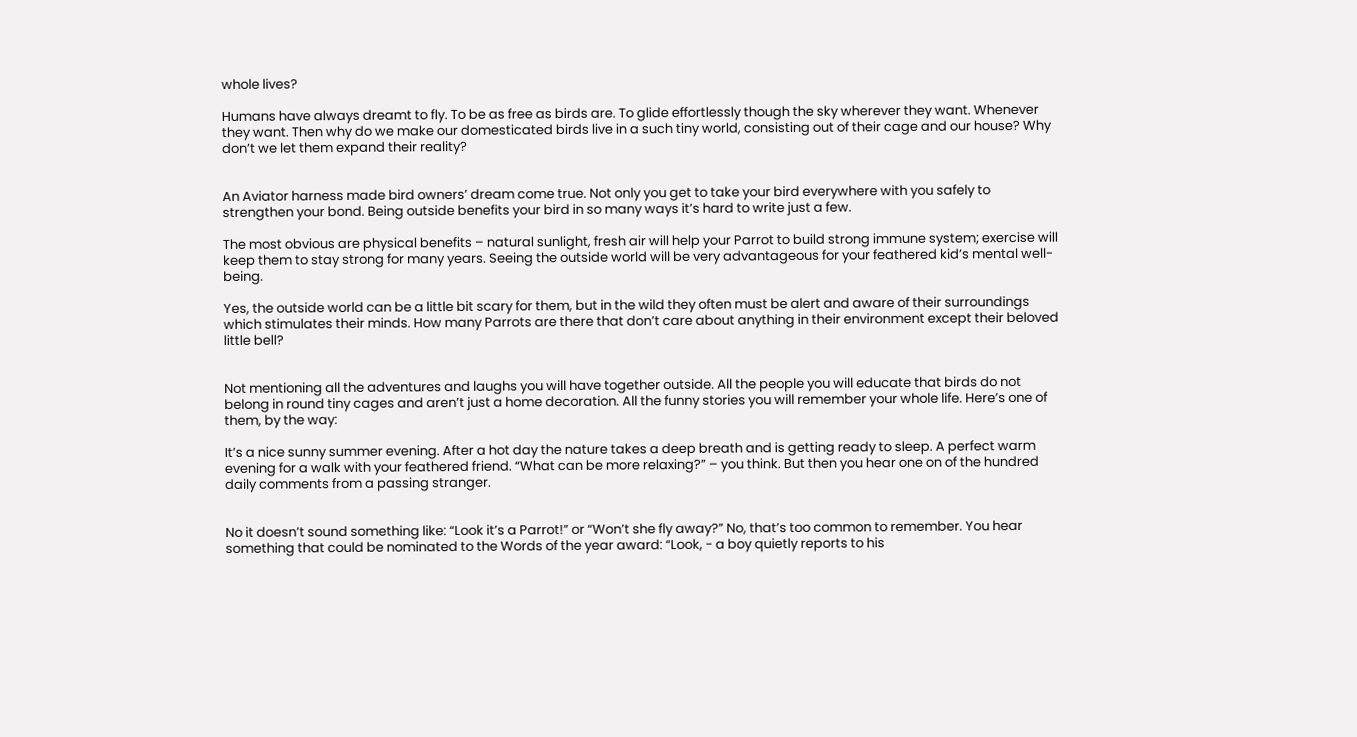whole lives?

Humans have always dreamt to fly. To be as free as birds are. To glide effortlessly though the sky wherever they want. Whenever they want. Then why do we make our domesticated birds live in a such tiny world, consisting out of their cage and our house? Why don’t we let them expand their reality?


An Aviator harness made bird owners’ dream come true. Not only you get to take your bird everywhere with you safely to strengthen your bond. Being outside benefits your bird in so many ways it’s hard to write just a few.

The most obvious are physical benefits – natural sunlight, fresh air will help your Parrot to build strong immune system; exercise will keep them to stay strong for many years. Seeing the outside world will be very advantageous for your feathered kid’s mental well-being.

Yes, the outside world can be a little bit scary for them, but in the wild they often must be alert and aware of their surroundings which stimulates their minds. How many Parrots are there that don’t care about anything in their environment except their beloved little bell?


Not mentioning all the adventures and laughs you will have together outside. All the people you will educate that birds do not belong in round tiny cages and aren’t just a home decoration. All the funny stories you will remember your whole life. Here’s one of them, by the way:

It’s a nice sunny summer evening. After a hot day the nature takes a deep breath and is getting ready to sleep. A perfect warm evening for a walk with your feathered friend. “What can be more relaxing?” – you think. But then you hear one on of the hundred daily comments from a passing stranger.


No it doesn’t sound something like: “Look it’s a Parrot!” or “Won’t she fly away?” No, that’s too common to remember. You hear something that could be nominated to the Words of the year award: “Look, - a boy quietly reports to his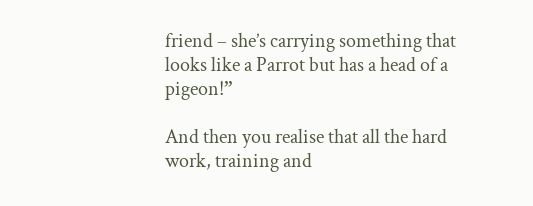friend – she’s carrying something that looks like a Parrot but has a head of a pigeon!”

And then you realise that all the hard work, training and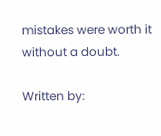mistakes were worth it without a doubt.

Written by: